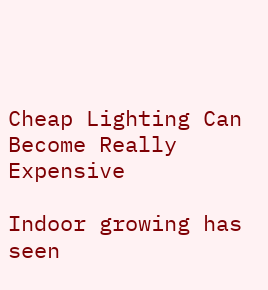Cheap Lighting Can Become Really Expensive

Indoor growing has seen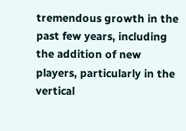tremendous growth in the past few years, including the addition of new players, particularly in the vertical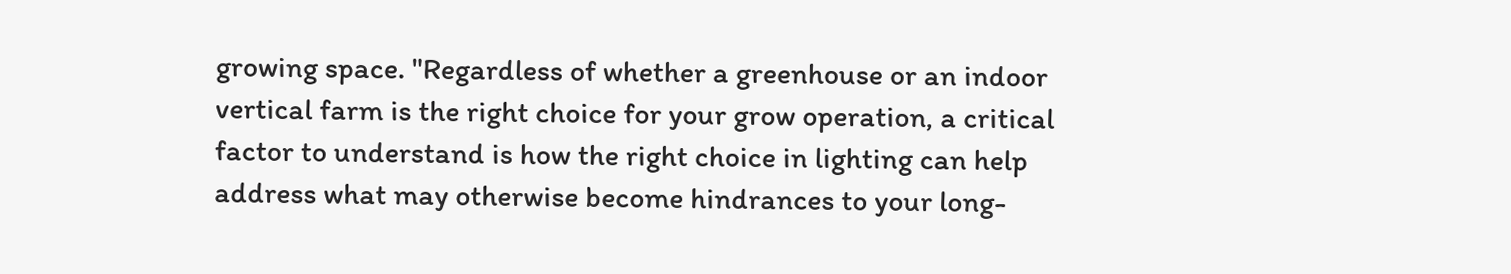growing space. "Regardless of whether a greenhouse or an indoor vertical farm is the right choice for your grow operation, a critical factor to understand is how the right choice in lighting can help address what may otherwise become hindrances to your long-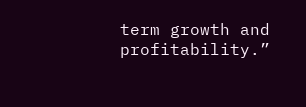term growth and profitability.”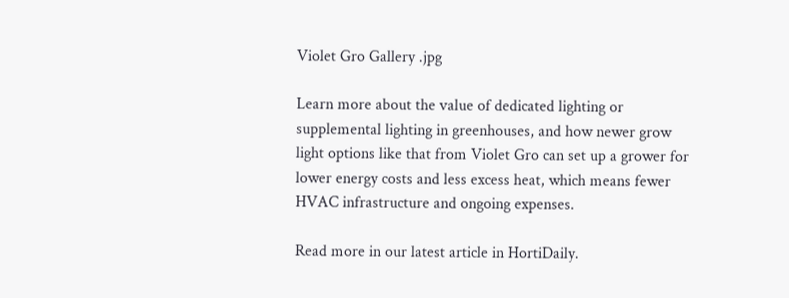Violet Gro Gallery .jpg

Learn more about the value of dedicated lighting or supplemental lighting in greenhouses, and how newer grow light options like that from Violet Gro can set up a grower for lower energy costs and less excess heat, which means fewer HVAC infrastructure and ongoing expenses.

Read more in our latest article in HortiDaily.